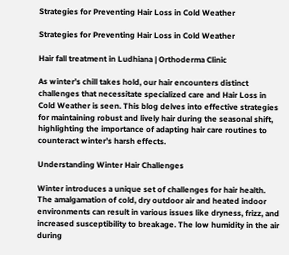Strategies for Preventing Hair Loss in Cold Weather

Strategies for Preventing Hair Loss in Cold Weather

Hair fall treatment in Ludhiana | Orthoderma Clinic

As winter’s chill takes hold, our hair encounters distinct challenges that necessitate specialized care and Hair Loss in Cold Weather is seen. This blog delves into effective strategies for maintaining robust and lively hair during the seasonal shift, highlighting the importance of adapting hair care routines to counteract winter’s harsh effects.

Understanding Winter Hair Challenges

Winter introduces a unique set of challenges for hair health. The amalgamation of cold, dry outdoor air and heated indoor environments can result in various issues like dryness, frizz, and increased susceptibility to breakage. The low humidity in the air during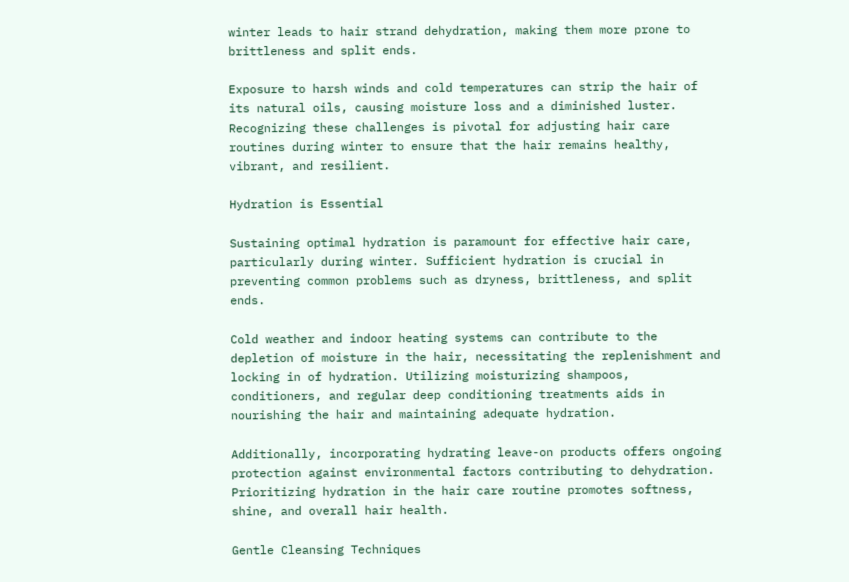winter leads to hair strand dehydration, making them more prone to brittleness and split ends.

Exposure to harsh winds and cold temperatures can strip the hair of its natural oils, causing moisture loss and a diminished luster. Recognizing these challenges is pivotal for adjusting hair care routines during winter to ensure that the hair remains healthy, vibrant, and resilient.

Hydration is Essential

Sustaining optimal hydration is paramount for effective hair care, particularly during winter. Sufficient hydration is crucial in preventing common problems such as dryness, brittleness, and split ends.

Cold weather and indoor heating systems can contribute to the depletion of moisture in the hair, necessitating the replenishment and locking in of hydration. Utilizing moisturizing shampoos, conditioners, and regular deep conditioning treatments aids in nourishing the hair and maintaining adequate hydration.

Additionally, incorporating hydrating leave-on products offers ongoing protection against environmental factors contributing to dehydration. Prioritizing hydration in the hair care routine promotes softness, shine, and overall hair health.

Gentle Cleansing Techniques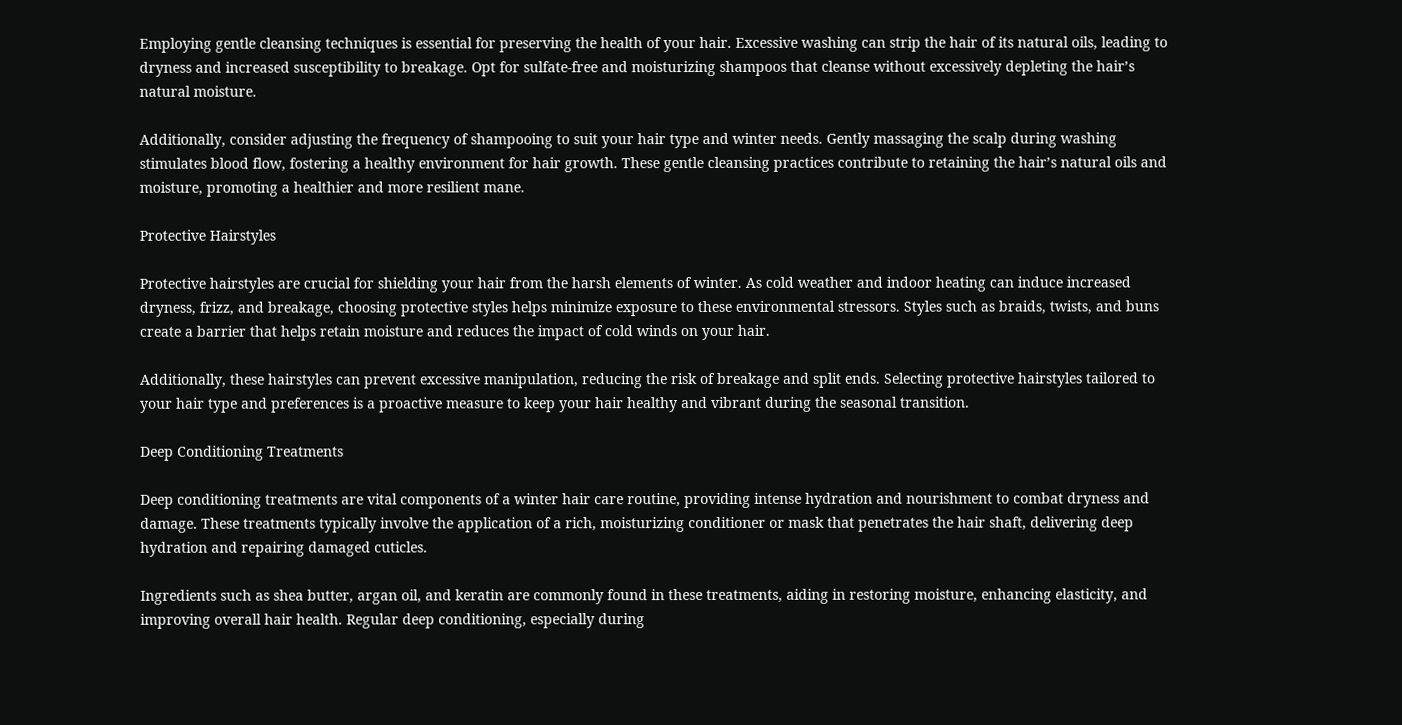Employing gentle cleansing techniques is essential for preserving the health of your hair. Excessive washing can strip the hair of its natural oils, leading to dryness and increased susceptibility to breakage. Opt for sulfate-free and moisturizing shampoos that cleanse without excessively depleting the hair’s natural moisture.

Additionally, consider adjusting the frequency of shampooing to suit your hair type and winter needs. Gently massaging the scalp during washing stimulates blood flow, fostering a healthy environment for hair growth. These gentle cleansing practices contribute to retaining the hair’s natural oils and moisture, promoting a healthier and more resilient mane.

Protective Hairstyles

Protective hairstyles are crucial for shielding your hair from the harsh elements of winter. As cold weather and indoor heating can induce increased dryness, frizz, and breakage, choosing protective styles helps minimize exposure to these environmental stressors. Styles such as braids, twists, and buns create a barrier that helps retain moisture and reduces the impact of cold winds on your hair.

Additionally, these hairstyles can prevent excessive manipulation, reducing the risk of breakage and split ends. Selecting protective hairstyles tailored to your hair type and preferences is a proactive measure to keep your hair healthy and vibrant during the seasonal transition.

Deep Conditioning Treatments

Deep conditioning treatments are vital components of a winter hair care routine, providing intense hydration and nourishment to combat dryness and damage. These treatments typically involve the application of a rich, moisturizing conditioner or mask that penetrates the hair shaft, delivering deep hydration and repairing damaged cuticles.

Ingredients such as shea butter, argan oil, and keratin are commonly found in these treatments, aiding in restoring moisture, enhancing elasticity, and improving overall hair health. Regular deep conditioning, especially during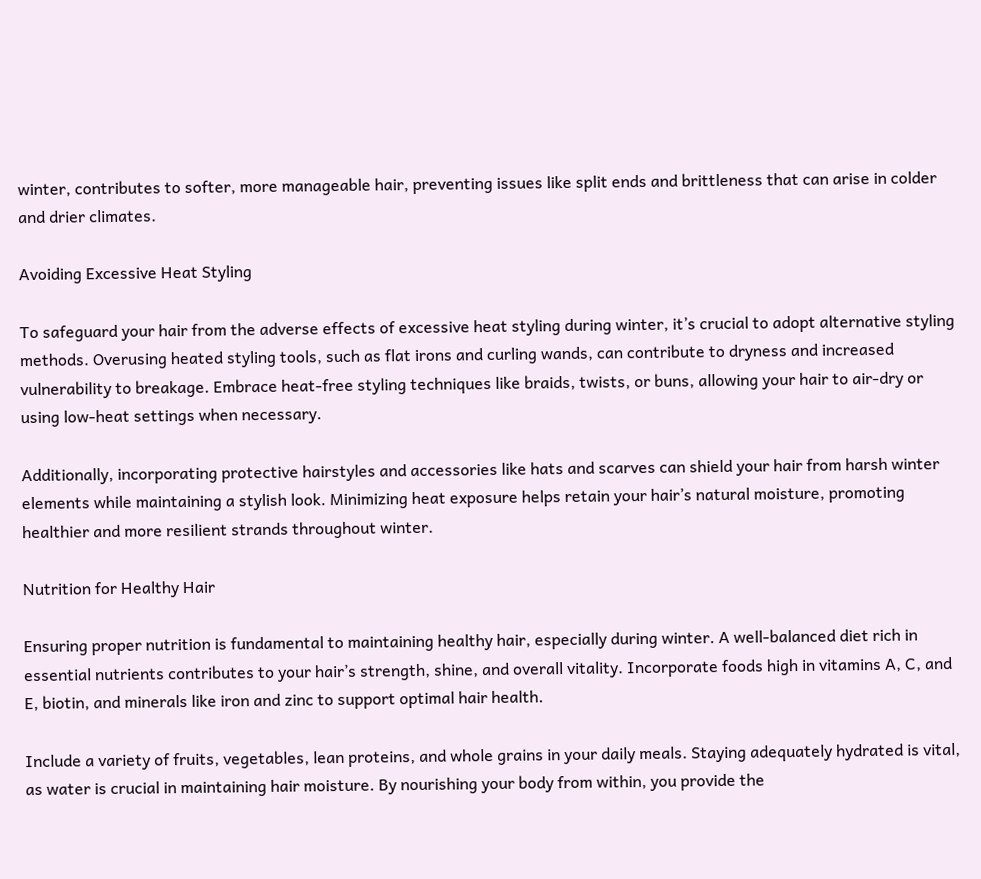winter, contributes to softer, more manageable hair, preventing issues like split ends and brittleness that can arise in colder and drier climates.

Avoiding Excessive Heat Styling

To safeguard your hair from the adverse effects of excessive heat styling during winter, it’s crucial to adopt alternative styling methods. Overusing heated styling tools, such as flat irons and curling wands, can contribute to dryness and increased vulnerability to breakage. Embrace heat-free styling techniques like braids, twists, or buns, allowing your hair to air-dry or using low-heat settings when necessary.

Additionally, incorporating protective hairstyles and accessories like hats and scarves can shield your hair from harsh winter elements while maintaining a stylish look. Minimizing heat exposure helps retain your hair’s natural moisture, promoting healthier and more resilient strands throughout winter.

Nutrition for Healthy Hair

Ensuring proper nutrition is fundamental to maintaining healthy hair, especially during winter. A well-balanced diet rich in essential nutrients contributes to your hair’s strength, shine, and overall vitality. Incorporate foods high in vitamins A, C, and E, biotin, and minerals like iron and zinc to support optimal hair health.

Include a variety of fruits, vegetables, lean proteins, and whole grains in your daily meals. Staying adequately hydrated is vital, as water is crucial in maintaining hair moisture. By nourishing your body from within, you provide the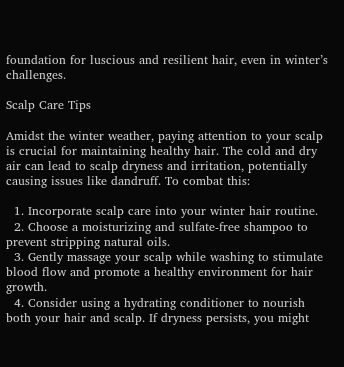foundation for luscious and resilient hair, even in winter’s challenges.

Scalp Care Tips

Amidst the winter weather, paying attention to your scalp is crucial for maintaining healthy hair. The cold and dry air can lead to scalp dryness and irritation, potentially causing issues like dandruff. To combat this:

  1. Incorporate scalp care into your winter hair routine.
  2. Choose a moisturizing and sulfate-free shampoo to prevent stripping natural oils.
  3. Gently massage your scalp while washing to stimulate blood flow and promote a healthy environment for hair growth.
  4. Consider using a hydrating conditioner to nourish both your hair and scalp. If dryness persists, you might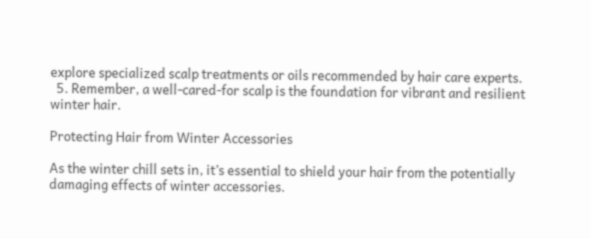explore specialized scalp treatments or oils recommended by hair care experts.
  5. Remember, a well-cared-for scalp is the foundation for vibrant and resilient winter hair.

Protecting Hair from Winter Accessories

As the winter chill sets in, it’s essential to shield your hair from the potentially damaging effects of winter accessories.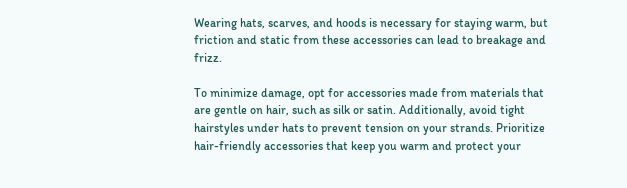Wearing hats, scarves, and hoods is necessary for staying warm, but friction and static from these accessories can lead to breakage and frizz.

To minimize damage, opt for accessories made from materials that are gentle on hair, such as silk or satin. Additionally, avoid tight hairstyles under hats to prevent tension on your strands. Prioritize hair-friendly accessories that keep you warm and protect your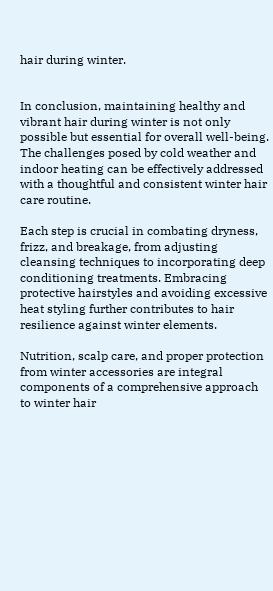hair during winter.


In conclusion, maintaining healthy and vibrant hair during winter is not only possible but essential for overall well-being. The challenges posed by cold weather and indoor heating can be effectively addressed with a thoughtful and consistent winter hair care routine.

Each step is crucial in combating dryness, frizz, and breakage, from adjusting cleansing techniques to incorporating deep conditioning treatments. Embracing protective hairstyles and avoiding excessive heat styling further contributes to hair resilience against winter elements.

Nutrition, scalp care, and proper protection from winter accessories are integral components of a comprehensive approach to winter hair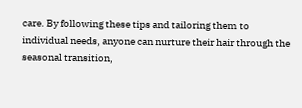care. By following these tips and tailoring them to individual needs, anyone can nurture their hair through the seasonal transition,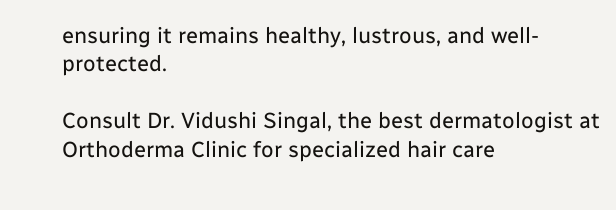ensuring it remains healthy, lustrous, and well-protected.

Consult Dr. Vidushi Singal, the best dermatologist at Orthoderma Clinic for specialized hair care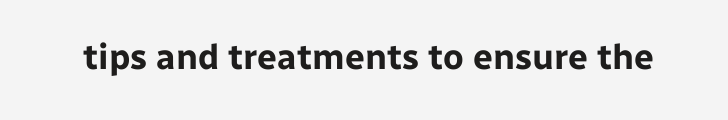tips and treatments to ensure the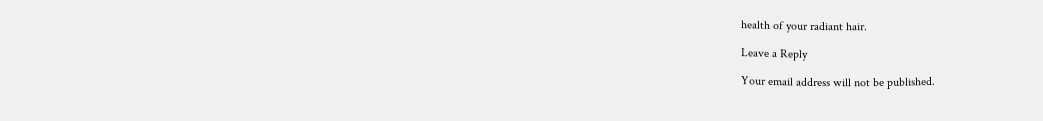health of your radiant hair.

Leave a Reply

Your email address will not be published.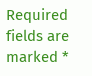Required fields are marked *